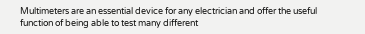Multimeters are an essential device for any electrician and offer the useful function of being able to test many different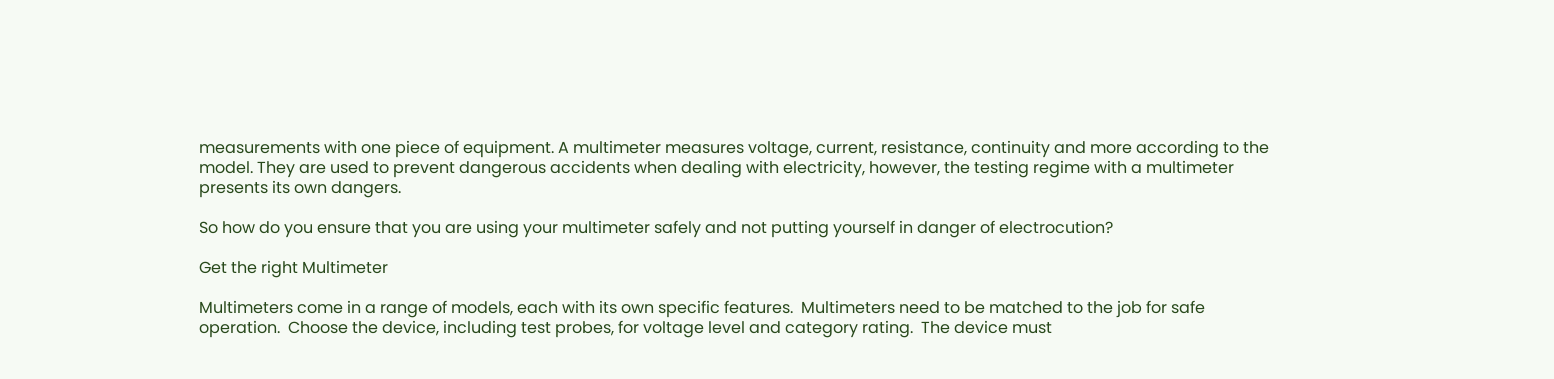measurements with one piece of equipment. A multimeter measures voltage, current, resistance, continuity and more according to the model. They are used to prevent dangerous accidents when dealing with electricity, however, the testing regime with a multimeter presents its own dangers.

So how do you ensure that you are using your multimeter safely and not putting yourself in danger of electrocution?

Get the right Multimeter

Multimeters come in a range of models, each with its own specific features.  Multimeters need to be matched to the job for safe operation.  Choose the device, including test probes, for voltage level and category rating.  The device must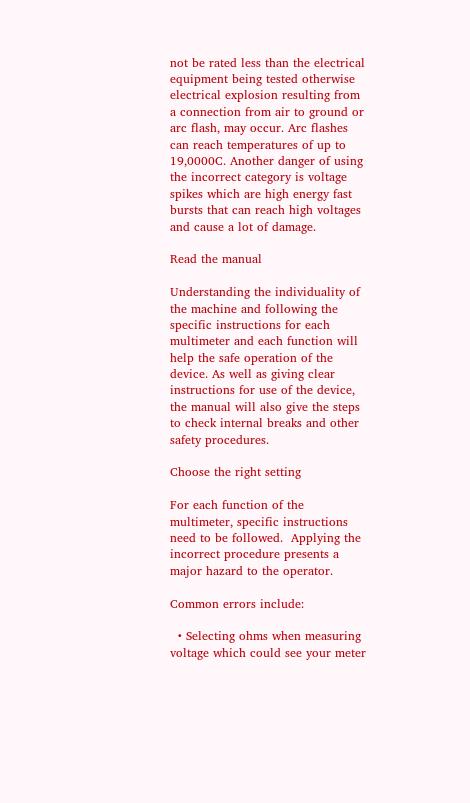not be rated less than the electrical equipment being tested otherwise electrical explosion resulting from a connection from air to ground or arc flash, may occur. Arc flashes can reach temperatures of up to 19,0000C. Another danger of using the incorrect category is voltage spikes which are high energy fast bursts that can reach high voltages and cause a lot of damage.

Read the manual

Understanding the individuality of the machine and following the specific instructions for each multimeter and each function will help the safe operation of the device. As well as giving clear instructions for use of the device, the manual will also give the steps to check internal breaks and other safety procedures.

Choose the right setting

For each function of the multimeter, specific instructions need to be followed.  Applying the incorrect procedure presents a major hazard to the operator.

Common errors include:

  • Selecting ohms when measuring voltage which could see your meter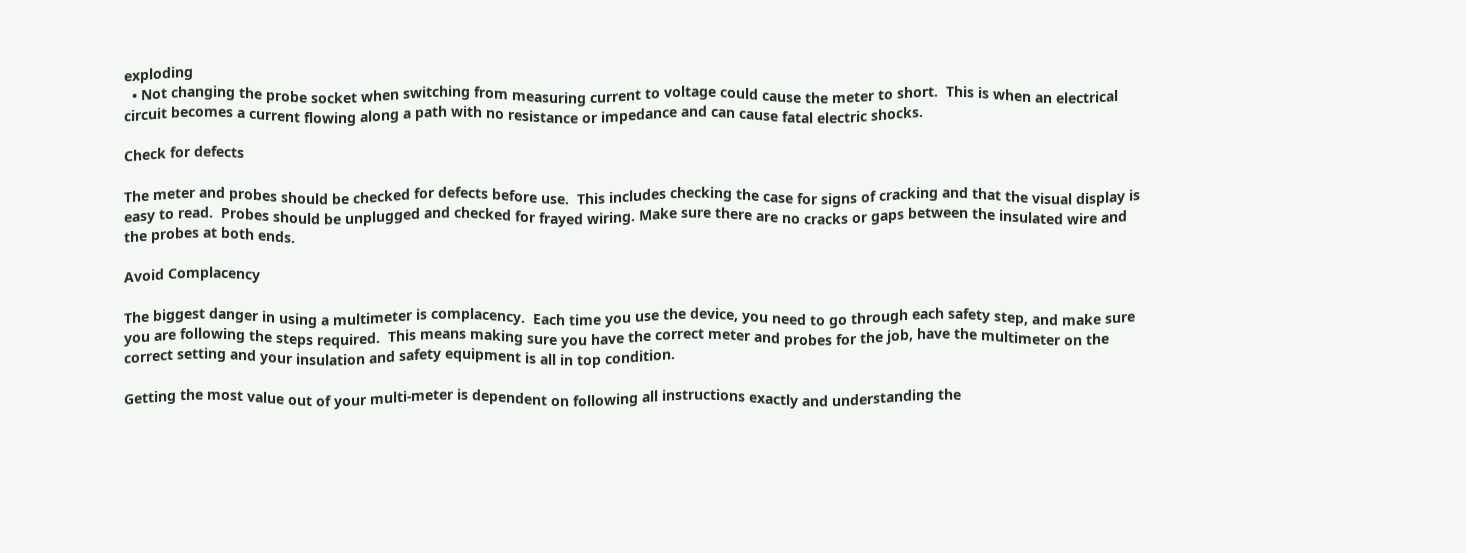exploding
  • Not changing the probe socket when switching from measuring current to voltage could cause the meter to short.  This is when an electrical circuit becomes a current flowing along a path with no resistance or impedance and can cause fatal electric shocks.

Check for defects

The meter and probes should be checked for defects before use.  This includes checking the case for signs of cracking and that the visual display is easy to read.  Probes should be unplugged and checked for frayed wiring. Make sure there are no cracks or gaps between the insulated wire and the probes at both ends.

Avoid Complacency

The biggest danger in using a multimeter is complacency.  Each time you use the device, you need to go through each safety step, and make sure you are following the steps required.  This means making sure you have the correct meter and probes for the job, have the multimeter on the correct setting and your insulation and safety equipment is all in top condition.

Getting the most value out of your multi-meter is dependent on following all instructions exactly and understanding the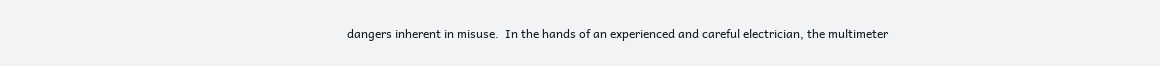dangers inherent in misuse.  In the hands of an experienced and careful electrician, the multimeter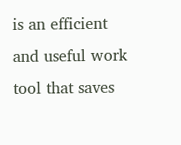is an efficient and useful work tool that saves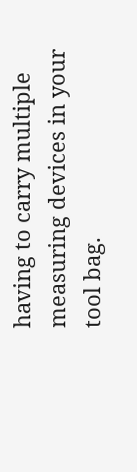having to carry multiple measuring devices in your tool bag.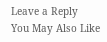Leave a Reply
You May Also Like